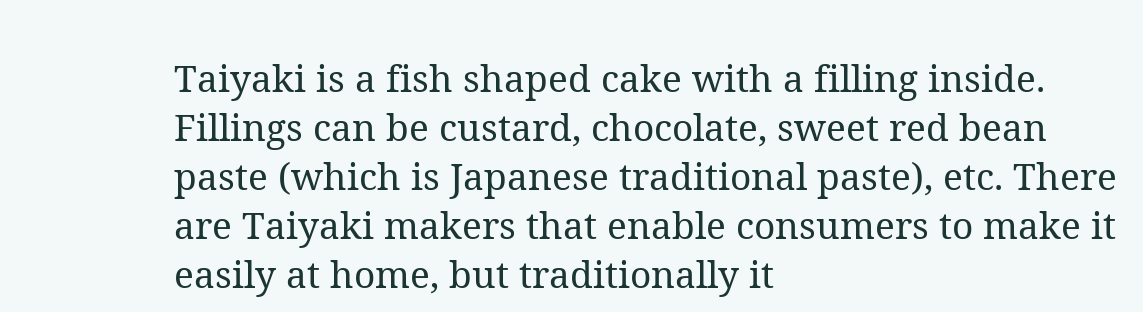Taiyaki is a fish shaped cake with a filling inside. Fillings can be custard, chocolate, sweet red bean paste (which is Japanese traditional paste), etc. There are Taiyaki makers that enable consumers to make it easily at home, but traditionally it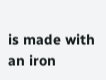is made with an iron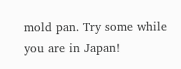mold pan. Try some while you are in Japan!